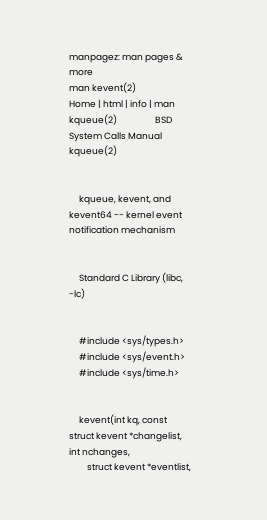manpagez: man pages & more
man kevent(2)
Home | html | info | man
kqueue(2)                   BSD System Calls Manual                  kqueue(2)


     kqueue, kevent, and kevent64 -- kernel event notification mechanism


     Standard C Library (libc, -lc)


     #include <sys/types.h>
     #include <sys/event.h>
     #include <sys/time.h>


     kevent(int kq, const struct kevent *changelist, int nchanges,
         struct kevent *eventlist,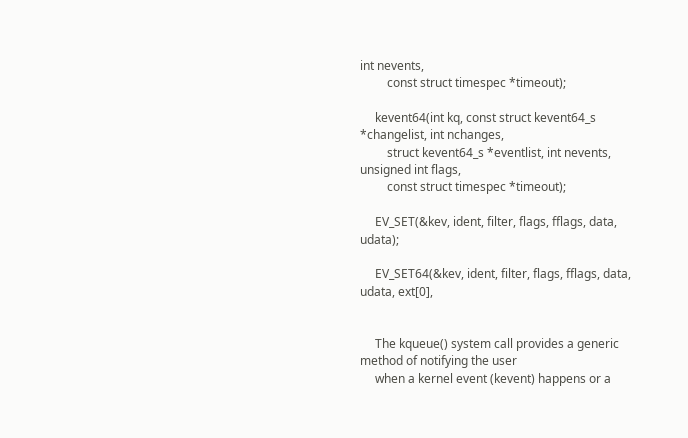int nevents,
         const struct timespec *timeout);

     kevent64(int kq, const struct kevent64_s *changelist, int nchanges,
         struct kevent64_s *eventlist, int nevents, unsigned int flags,
         const struct timespec *timeout);

     EV_SET(&kev, ident, filter, flags, fflags, data, udata);

     EV_SET64(&kev, ident, filter, flags, fflags, data, udata, ext[0],


     The kqueue() system call provides a generic method of notifying the user
     when a kernel event (kevent) happens or a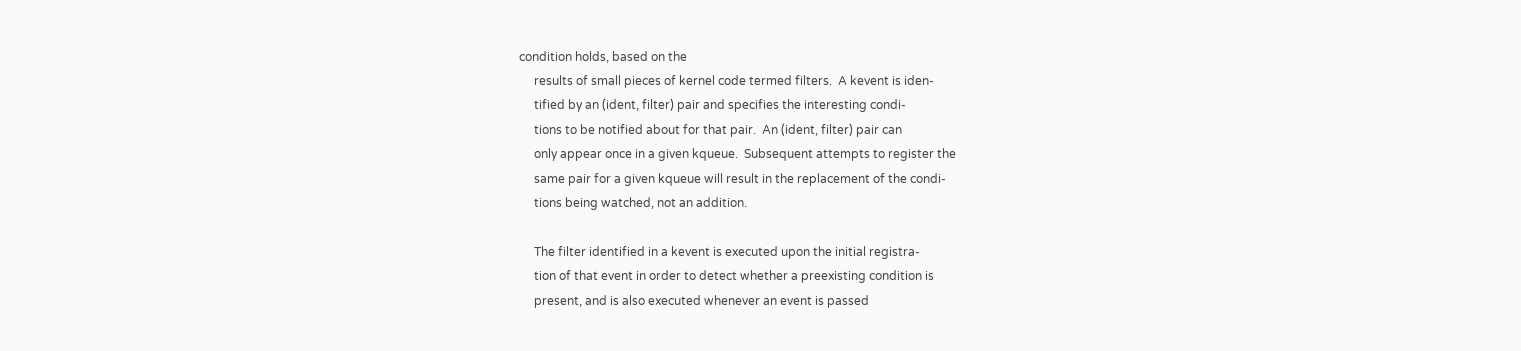condition holds, based on the
     results of small pieces of kernel code termed filters.  A kevent is iden-
     tified by an (ident, filter) pair and specifies the interesting condi-
     tions to be notified about for that pair.  An (ident, filter) pair can
     only appear once in a given kqueue.  Subsequent attempts to register the
     same pair for a given kqueue will result in the replacement of the condi-
     tions being watched, not an addition.

     The filter identified in a kevent is executed upon the initial registra-
     tion of that event in order to detect whether a preexisting condition is
     present, and is also executed whenever an event is passed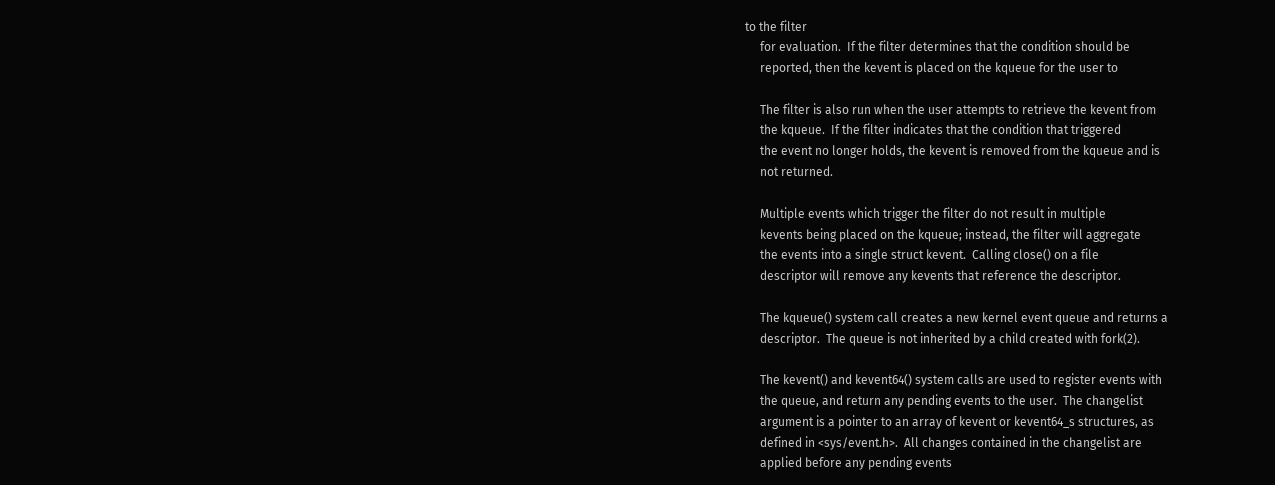to the filter
     for evaluation.  If the filter determines that the condition should be
     reported, then the kevent is placed on the kqueue for the user to

     The filter is also run when the user attempts to retrieve the kevent from
     the kqueue.  If the filter indicates that the condition that triggered
     the event no longer holds, the kevent is removed from the kqueue and is
     not returned.

     Multiple events which trigger the filter do not result in multiple
     kevents being placed on the kqueue; instead, the filter will aggregate
     the events into a single struct kevent.  Calling close() on a file
     descriptor will remove any kevents that reference the descriptor.

     The kqueue() system call creates a new kernel event queue and returns a
     descriptor.  The queue is not inherited by a child created with fork(2).

     The kevent() and kevent64() system calls are used to register events with
     the queue, and return any pending events to the user.  The changelist
     argument is a pointer to an array of kevent or kevent64_s structures, as
     defined in <sys/event.h>.  All changes contained in the changelist are
     applied before any pending events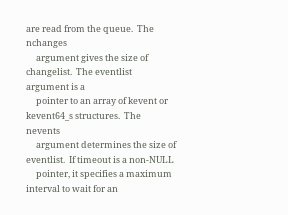are read from the queue.  The nchanges
     argument gives the size of changelist.  The eventlist argument is a
     pointer to an array of kevent or kevent64_s structures.  The nevents
     argument determines the size of eventlist.  If timeout is a non-NULL
     pointer, it specifies a maximum interval to wait for an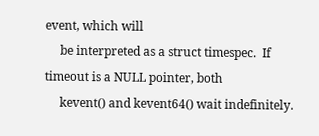event, which will
     be interpreted as a struct timespec.  If timeout is a NULL pointer, both
     kevent() and kevent64() wait indefinitely.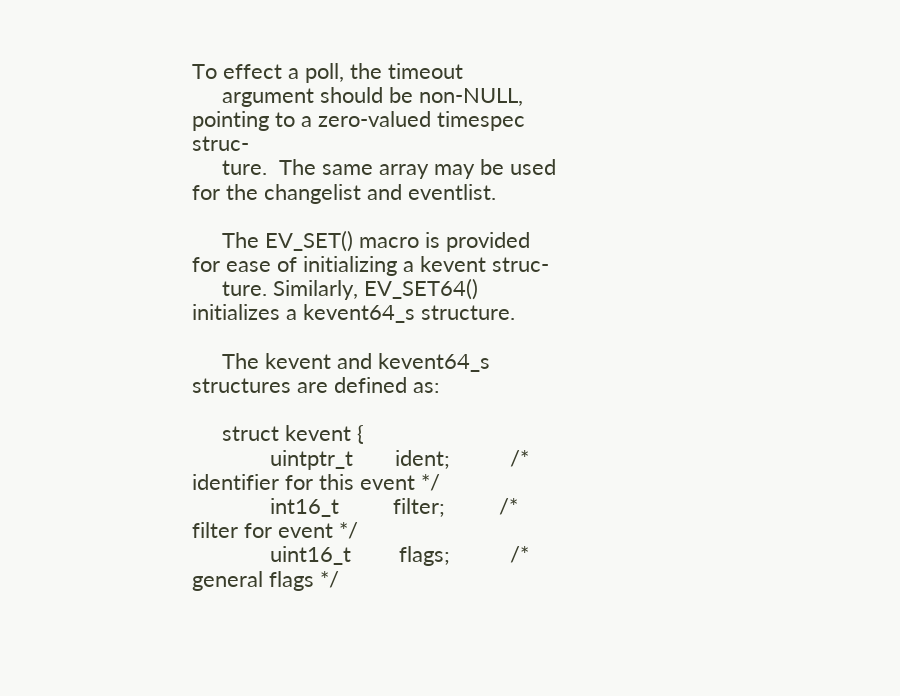To effect a poll, the timeout
     argument should be non-NULL, pointing to a zero-valued timespec struc-
     ture.  The same array may be used for the changelist and eventlist.

     The EV_SET() macro is provided for ease of initializing a kevent struc-
     ture. Similarly, EV_SET64() initializes a kevent64_s structure.

     The kevent and kevent64_s structures are defined as:

     struct kevent {
             uintptr_t       ident;          /* identifier for this event */
             int16_t         filter;         /* filter for event */
             uint16_t        flags;          /* general flags */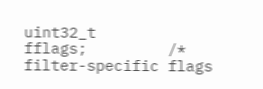uint32_t        fflags;         /* filter-specific flags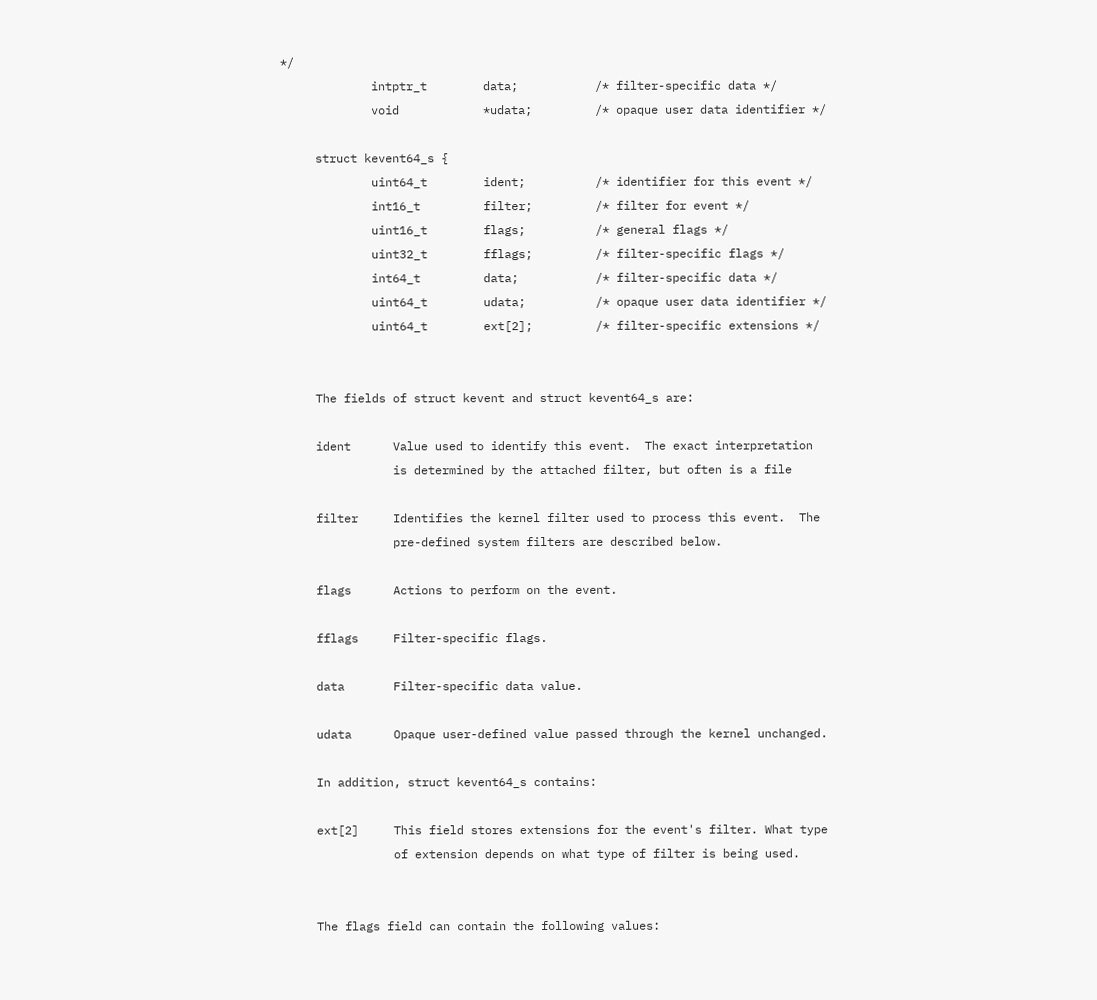*/
             intptr_t        data;           /* filter-specific data */
             void            *udata;         /* opaque user data identifier */

     struct kevent64_s {
             uint64_t        ident;          /* identifier for this event */
             int16_t         filter;         /* filter for event */
             uint16_t        flags;          /* general flags */
             uint32_t        fflags;         /* filter-specific flags */
             int64_t         data;           /* filter-specific data */
             uint64_t        udata;          /* opaque user data identifier */
             uint64_t        ext[2];         /* filter-specific extensions */


     The fields of struct kevent and struct kevent64_s are:

     ident      Value used to identify this event.  The exact interpretation
                is determined by the attached filter, but often is a file

     filter     Identifies the kernel filter used to process this event.  The
                pre-defined system filters are described below.

     flags      Actions to perform on the event.

     fflags     Filter-specific flags.

     data       Filter-specific data value.

     udata      Opaque user-defined value passed through the kernel unchanged.

     In addition, struct kevent64_s contains:

     ext[2]     This field stores extensions for the event's filter. What type
                of extension depends on what type of filter is being used.


     The flags field can contain the following values: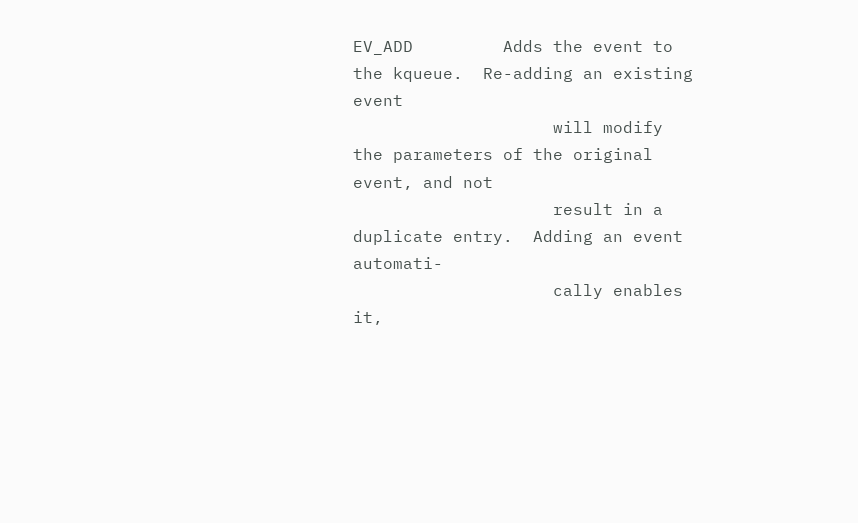EV_ADD         Adds the event to the kqueue.  Re-adding an existing event
                    will modify the parameters of the original event, and not
                    result in a duplicate entry.  Adding an event automati-
                    cally enables it,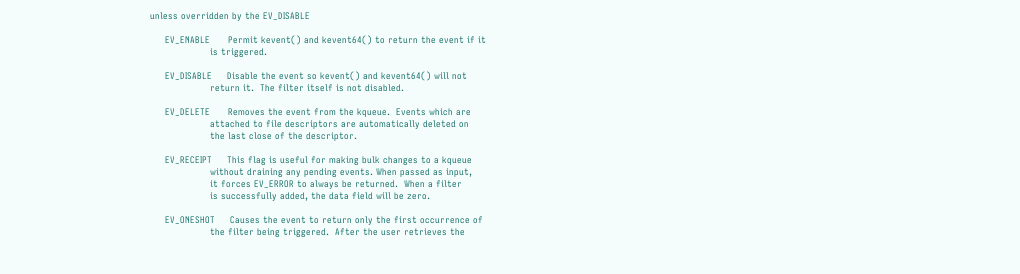unless overridden by the EV_DISABLE

     EV_ENABLE      Permit kevent() and kevent64() to return the event if it
                    is triggered.

     EV_DISABLE     Disable the event so kevent() and kevent64() will not
                    return it.  The filter itself is not disabled.

     EV_DELETE      Removes the event from the kqueue.  Events which are
                    attached to file descriptors are automatically deleted on
                    the last close of the descriptor.

     EV_RECEIPT     This flag is useful for making bulk changes to a kqueue
                    without draining any pending events. When passed as input,
                    it forces EV_ERROR to always be returned.  When a filter
                    is successfully added, the data field will be zero.

     EV_ONESHOT     Causes the event to return only the first occurrence of
                    the filter being triggered.  After the user retrieves the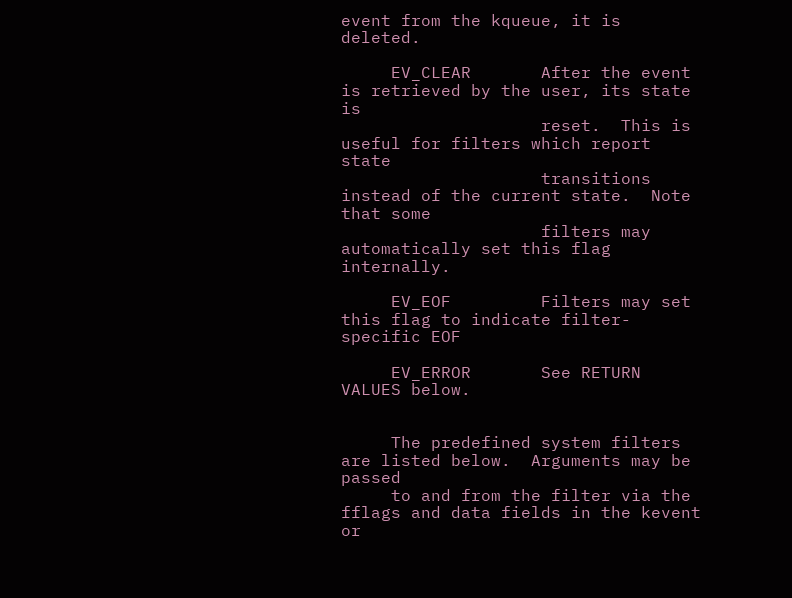event from the kqueue, it is deleted.

     EV_CLEAR       After the event is retrieved by the user, its state is
                    reset.  This is useful for filters which report state
                    transitions instead of the current state.  Note that some
                    filters may automatically set this flag internally.

     EV_EOF         Filters may set this flag to indicate filter-specific EOF

     EV_ERROR       See RETURN VALUES below.


     The predefined system filters are listed below.  Arguments may be passed
     to and from the filter via the fflags and data fields in the kevent or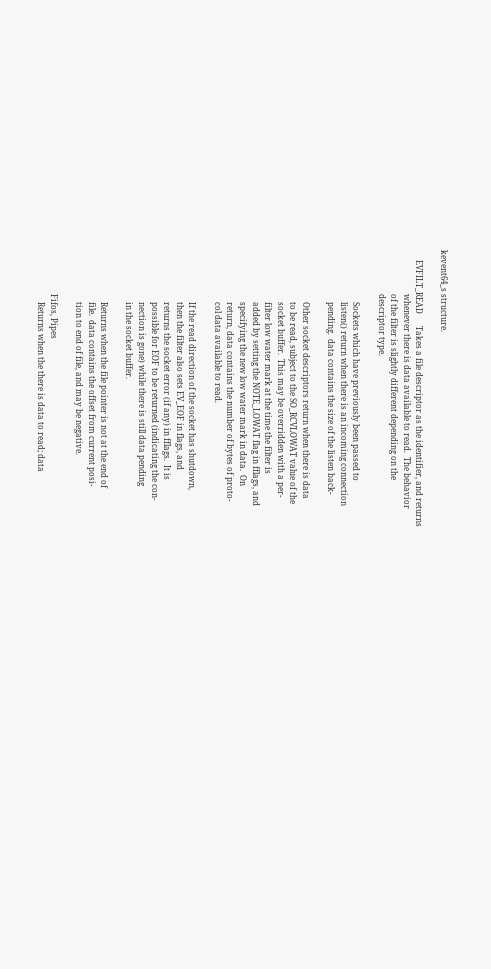kevent64_s structure.

     EVFILT_READ      Takes a file descriptor as the identifier, and returns
                      whenever there is data available to read.  The behavior
                      of the filter is slightly different depending on the
                      descriptor type.

                          Sockets which have previously been passed to
                          listen() return when there is an incoming connection
                          pending.  data contains the size of the listen back-

                          Other socket descriptors return when there is data
                          to be read, subject to the SO_RCVLOWAT value of the
                          socket buffer.  This may be overridden with a per-
                          filter low water mark at the time the filter is
                          added by setting the NOTE_LOWAT flag in fflags, and
                          specifying the new low water mark in data.  On
                          return, data contains the number of bytes of proto-
                          col data available to read.

                          If the read direction of the socket has shutdown,
                          then the filter also sets EV_EOF in flags, and
                          returns the socket error (if any) in fflags.  It is
                          possible for EOF to be returned (indicating the con-
                          nection is gone) while there is still data pending
                          in the socket buffer.

                          Returns when the file pointer is not at the end of
                          file.  data contains the offset from current posi-
                          tion to end of file, and may be negative.

                      Fifos, Pipes
                          Returns when the there is data to read; data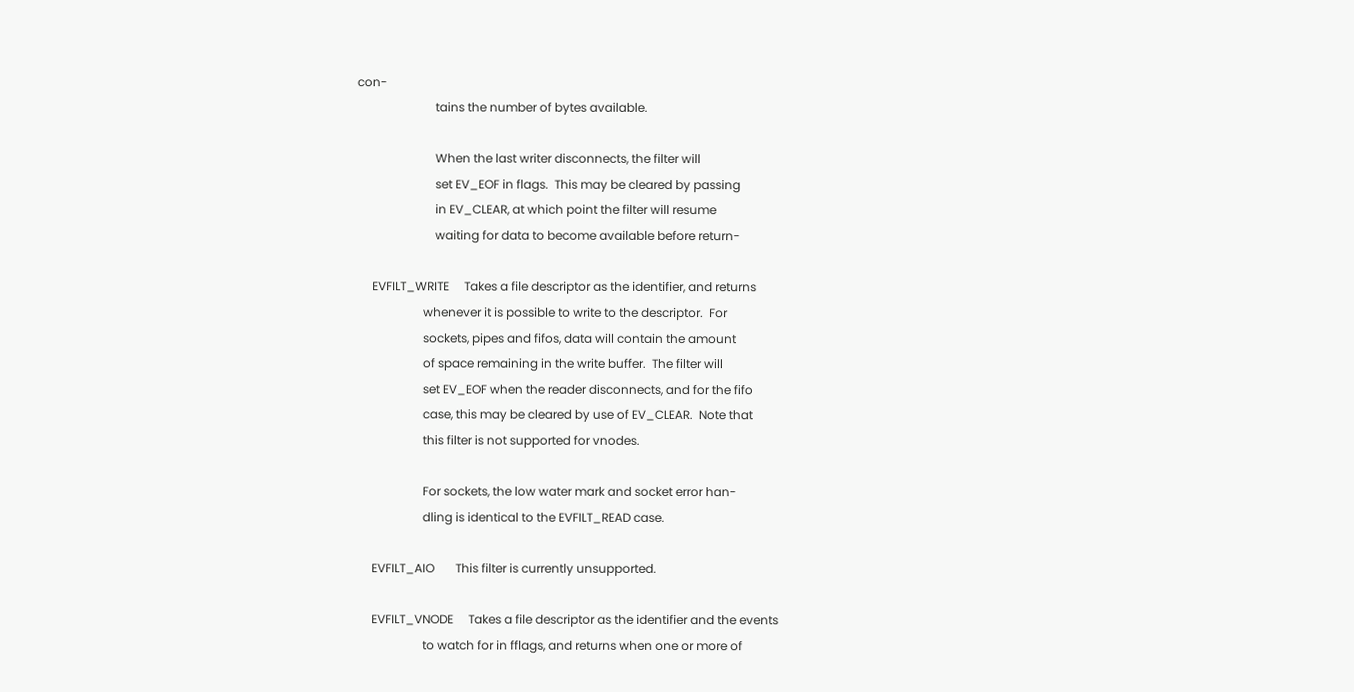con-
                          tains the number of bytes available.

                          When the last writer disconnects, the filter will
                          set EV_EOF in flags.  This may be cleared by passing
                          in EV_CLEAR, at which point the filter will resume
                          waiting for data to become available before return-

     EVFILT_WRITE     Takes a file descriptor as the identifier, and returns
                      whenever it is possible to write to the descriptor.  For
                      sockets, pipes and fifos, data will contain the amount
                      of space remaining in the write buffer.  The filter will
                      set EV_EOF when the reader disconnects, and for the fifo
                      case, this may be cleared by use of EV_CLEAR.  Note that
                      this filter is not supported for vnodes.

                      For sockets, the low water mark and socket error han-
                      dling is identical to the EVFILT_READ case.

     EVFILT_AIO       This filter is currently unsupported.

     EVFILT_VNODE     Takes a file descriptor as the identifier and the events
                      to watch for in fflags, and returns when one or more of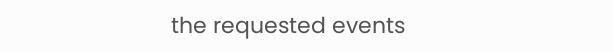the requested events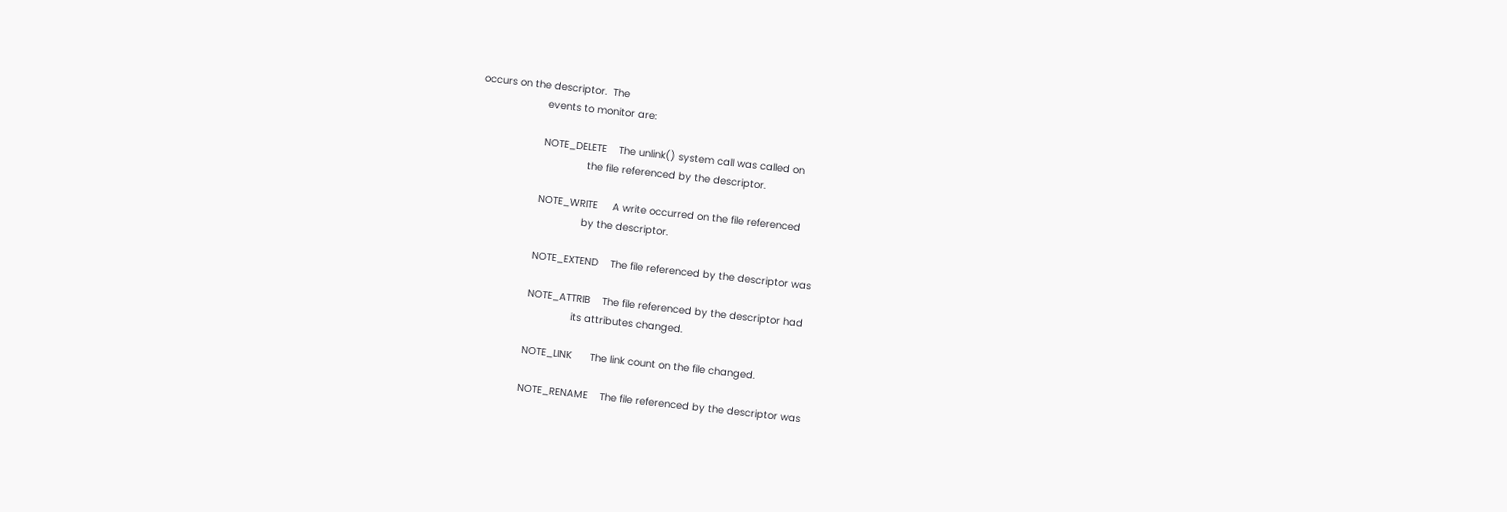occurs on the descriptor.  The
                      events to monitor are:

                      NOTE_DELETE    The unlink() system call was called on
                                     the file referenced by the descriptor.

                      NOTE_WRITE     A write occurred on the file referenced
                                     by the descriptor.

                      NOTE_EXTEND    The file referenced by the descriptor was

                      NOTE_ATTRIB    The file referenced by the descriptor had
                                     its attributes changed.

                      NOTE_LINK      The link count on the file changed.

                      NOTE_RENAME    The file referenced by the descriptor was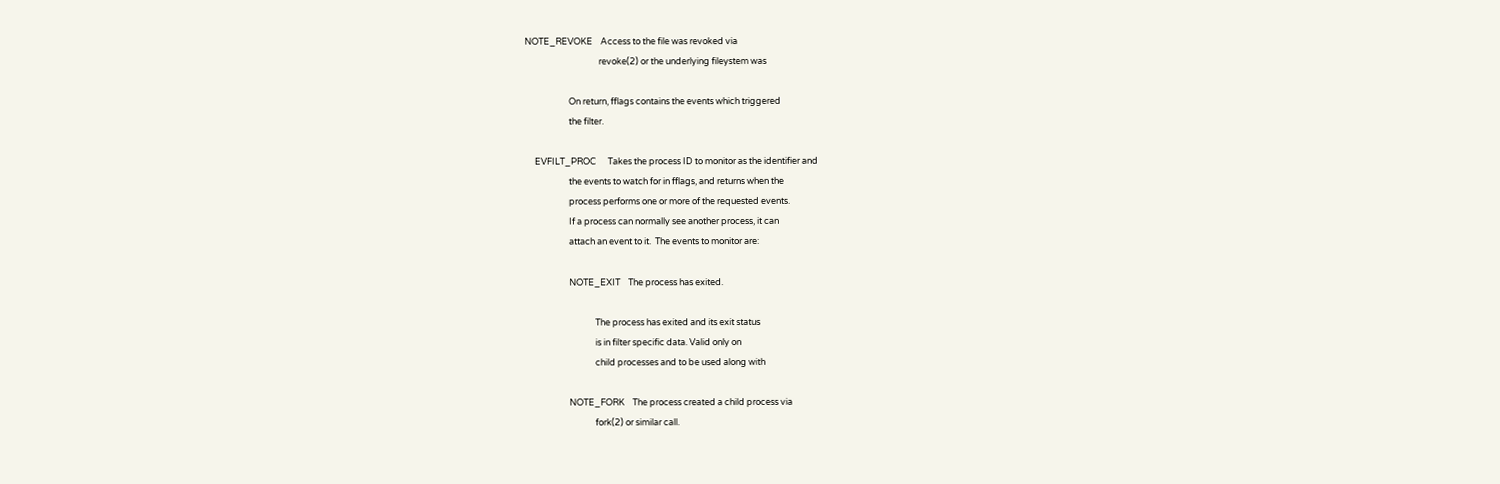NOTE_REVOKE    Access to the file was revoked via
                                     revoke(2) or the underlying fileystem was

                      On return, fflags contains the events which triggered
                      the filter.

     EVFILT_PROC      Takes the process ID to monitor as the identifier and
                      the events to watch for in fflags, and returns when the
                      process performs one or more of the requested events.
                      If a process can normally see another process, it can
                      attach an event to it.  The events to monitor are:

                      NOTE_EXIT    The process has exited.

                                   The process has exited and its exit status
                                   is in filter specific data. Valid only on
                                   child processes and to be used along with

                      NOTE_FORK    The process created a child process via
                                   fork(2) or similar call.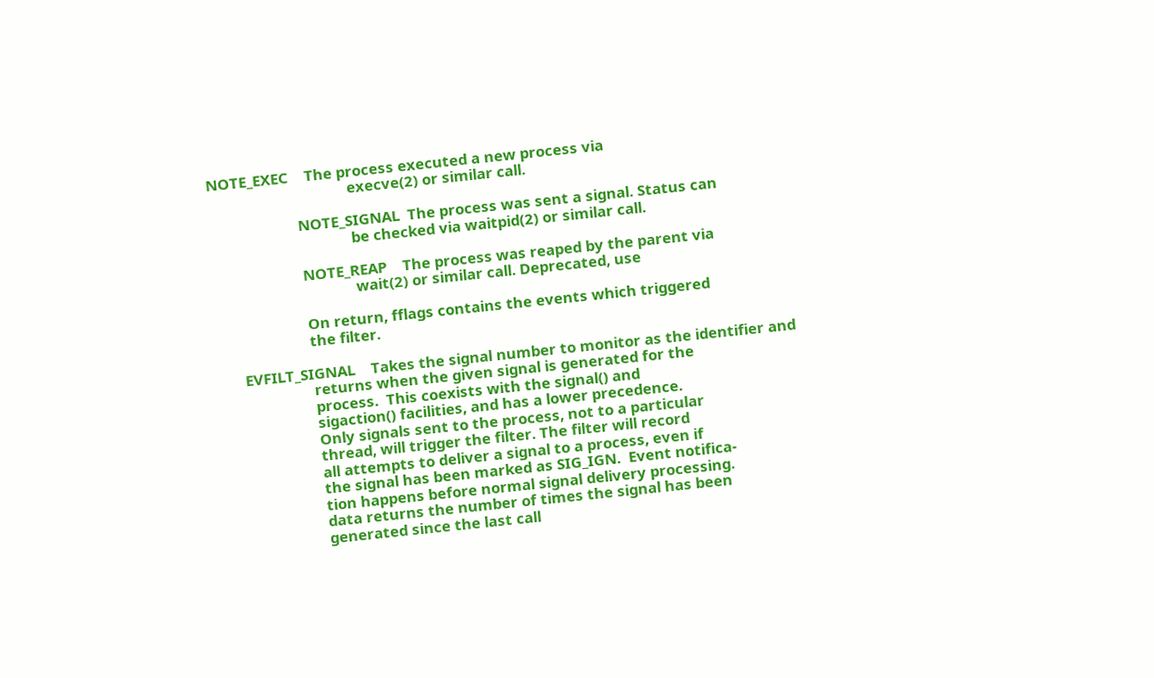NOTE_EXEC    The process executed a new process via
                                   execve(2) or similar call.

                      NOTE_SIGNAL  The process was sent a signal. Status can
                                   be checked via waitpid(2) or similar call.

                      NOTE_REAP    The process was reaped by the parent via
                                   wait(2) or similar call. Deprecated, use

                      On return, fflags contains the events which triggered
                      the filter.

     EVFILT_SIGNAL    Takes the signal number to monitor as the identifier and
                      returns when the given signal is generated for the
                      process.  This coexists with the signal() and
                      sigaction() facilities, and has a lower precedence.
                      Only signals sent to the process, not to a particular
                      thread, will trigger the filter. The filter will record
                      all attempts to deliver a signal to a process, even if
                      the signal has been marked as SIG_IGN.  Event notifica-
                      tion happens before normal signal delivery processing.
                      data returns the number of times the signal has been
                      generated since the last call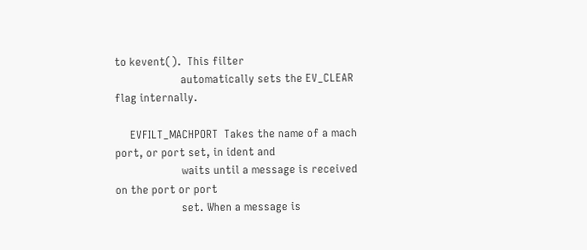to kevent().  This filter
                      automatically sets the EV_CLEAR flag internally.

     EVFILT_MACHPORT  Takes the name of a mach port, or port set, in ident and
                      waits until a message is received on the port or port
                      set. When a message is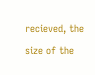recieved, the size of the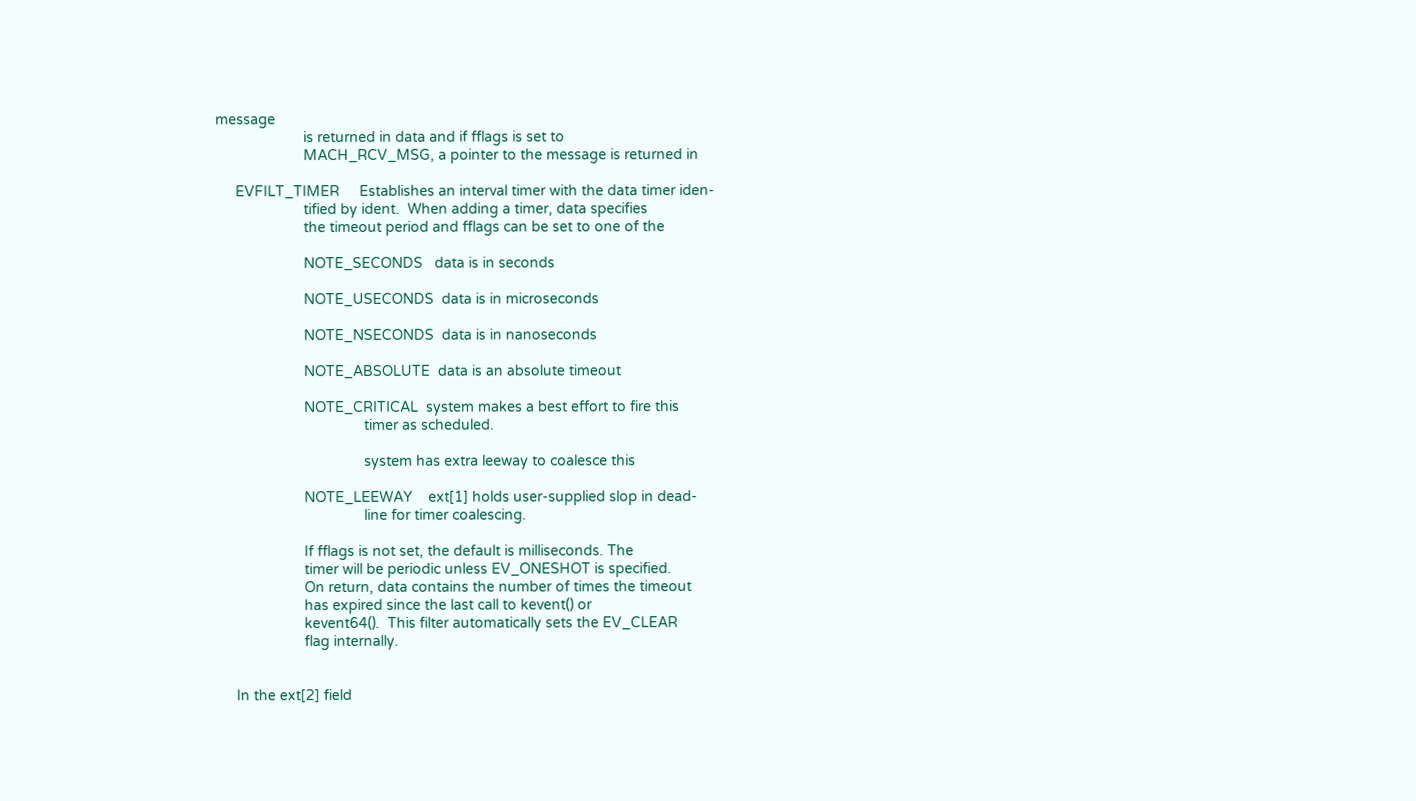message
                      is returned in data and if fflags is set to
                      MACH_RCV_MSG, a pointer to the message is returned in

     EVFILT_TIMER     Establishes an interval timer with the data timer iden-
                      tified by ident.  When adding a timer, data specifies
                      the timeout period and fflags can be set to one of the

                      NOTE_SECONDS   data is in seconds

                      NOTE_USECONDS  data is in microseconds

                      NOTE_NSECONDS  data is in nanoseconds

                      NOTE_ABSOLUTE  data is an absolute timeout

                      NOTE_CRITICAL  system makes a best effort to fire this
                                     timer as scheduled.

                                     system has extra leeway to coalesce this

                      NOTE_LEEWAY    ext[1] holds user-supplied slop in dead-
                                     line for timer coalescing.

                      If fflags is not set, the default is milliseconds. The
                      timer will be periodic unless EV_ONESHOT is specified.
                      On return, data contains the number of times the timeout
                      has expired since the last call to kevent() or
                      kevent64().  This filter automatically sets the EV_CLEAR
                      flag internally.


     In the ext[2] field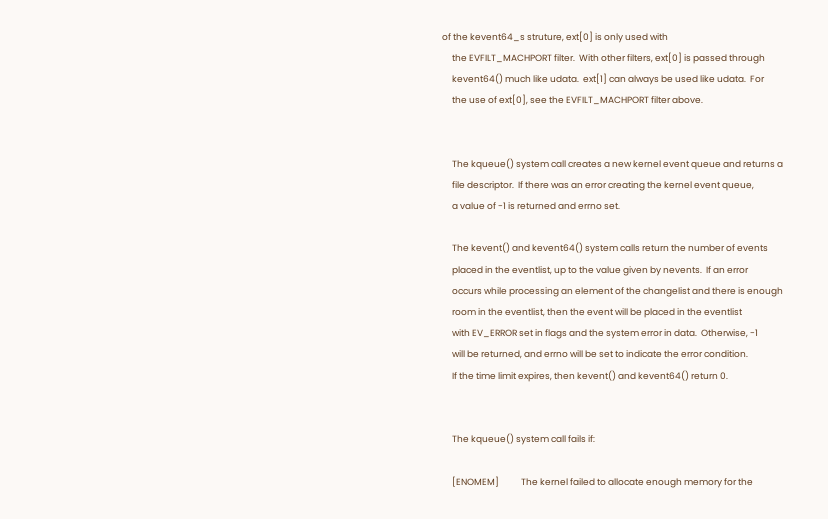of the kevent64_s struture, ext[0] is only used with
     the EVFILT_MACHPORT filter.  With other filters, ext[0] is passed through
     kevent64() much like udata.  ext[1] can always be used like udata.  For
     the use of ext[0], see the EVFILT_MACHPORT filter above.


     The kqueue() system call creates a new kernel event queue and returns a
     file descriptor.  If there was an error creating the kernel event queue,
     a value of -1 is returned and errno set.

     The kevent() and kevent64() system calls return the number of events
     placed in the eventlist, up to the value given by nevents.  If an error
     occurs while processing an element of the changelist and there is enough
     room in the eventlist, then the event will be placed in the eventlist
     with EV_ERROR set in flags and the system error in data.  Otherwise, -1
     will be returned, and errno will be set to indicate the error condition.
     If the time limit expires, then kevent() and kevent64() return 0.


     The kqueue() system call fails if:

     [ENOMEM]           The kernel failed to allocate enough memory for the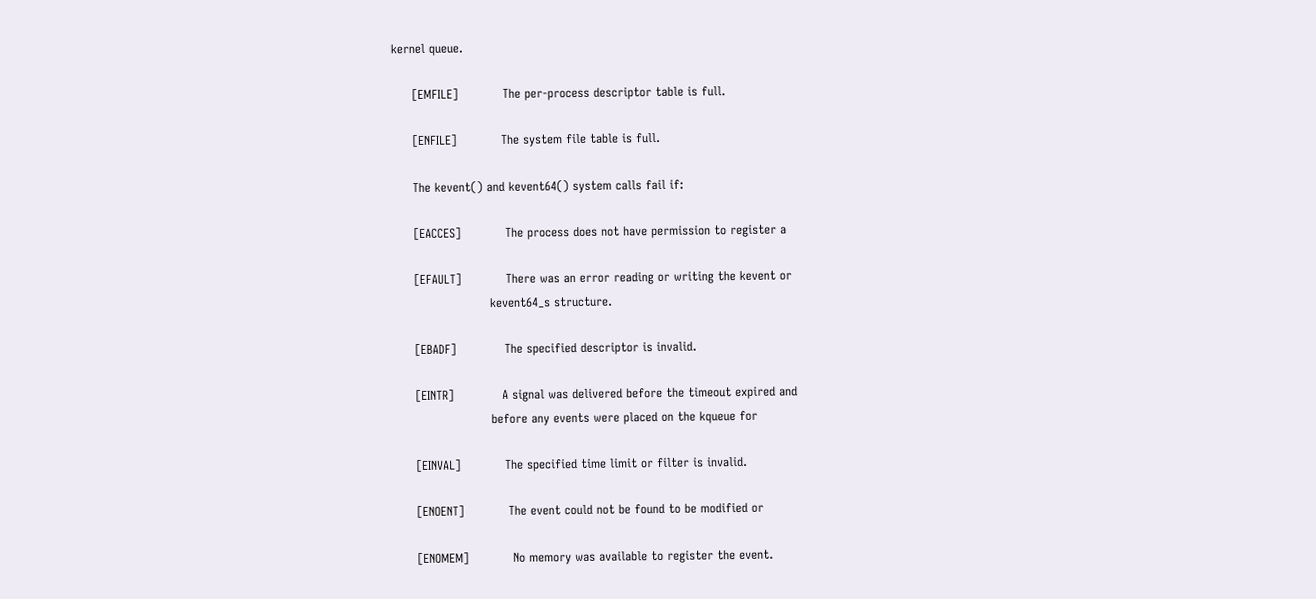kernel queue.

     [EMFILE]           The per-process descriptor table is full.

     [ENFILE]           The system file table is full.

     The kevent() and kevent64() system calls fail if:

     [EACCES]           The process does not have permission to register a

     [EFAULT]           There was an error reading or writing the kevent or
                        kevent64_s structure.

     [EBADF]            The specified descriptor is invalid.

     [EINTR]            A signal was delivered before the timeout expired and
                        before any events were placed on the kqueue for

     [EINVAL]           The specified time limit or filter is invalid.

     [ENOENT]           The event could not be found to be modified or

     [ENOMEM]           No memory was available to register the event.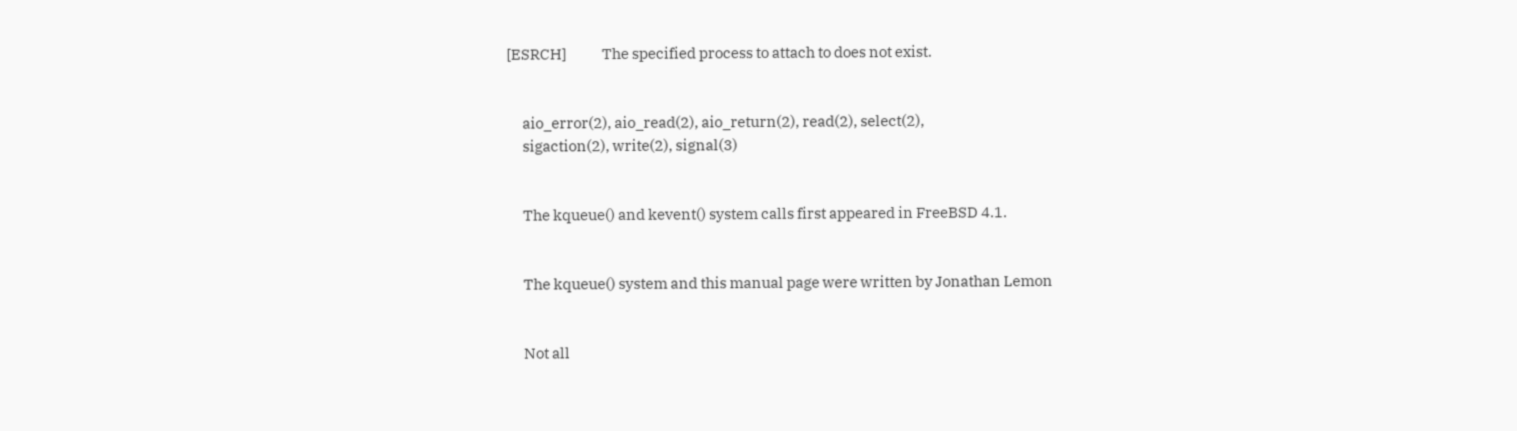[ESRCH]            The specified process to attach to does not exist.


     aio_error(2), aio_read(2), aio_return(2), read(2), select(2),
     sigaction(2), write(2), signal(3)


     The kqueue() and kevent() system calls first appeared in FreeBSD 4.1.


     The kqueue() system and this manual page were written by Jonathan Lemon


     Not all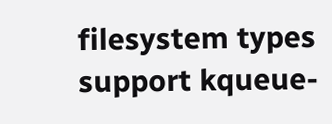filesystem types support kqueue-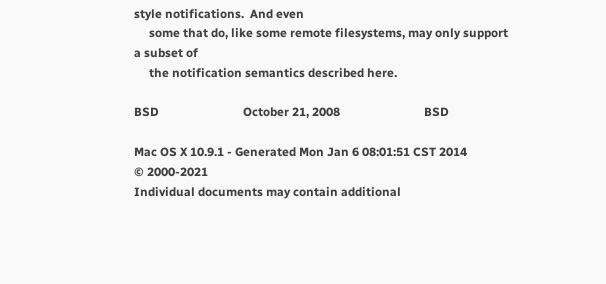style notifications.  And even
     some that do, like some remote filesystems, may only support a subset of
     the notification semantics described here.

BSD                            October 21, 2008                            BSD

Mac OS X 10.9.1 - Generated Mon Jan 6 08:01:51 CST 2014
© 2000-2021
Individual documents may contain additional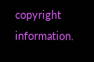copyright information.